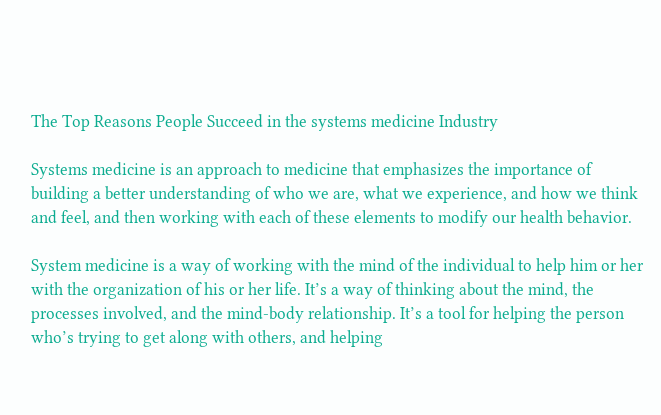The Top Reasons People Succeed in the systems medicine Industry

Systems medicine is an approach to medicine that emphasizes the importance of building a better understanding of who we are, what we experience, and how we think and feel, and then working with each of these elements to modify our health behavior.

System medicine is a way of working with the mind of the individual to help him or her with the organization of his or her life. It’s a way of thinking about the mind, the processes involved, and the mind-body relationship. It’s a tool for helping the person who’s trying to get along with others, and helping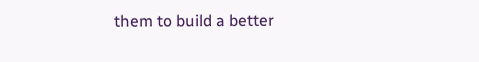them to build a better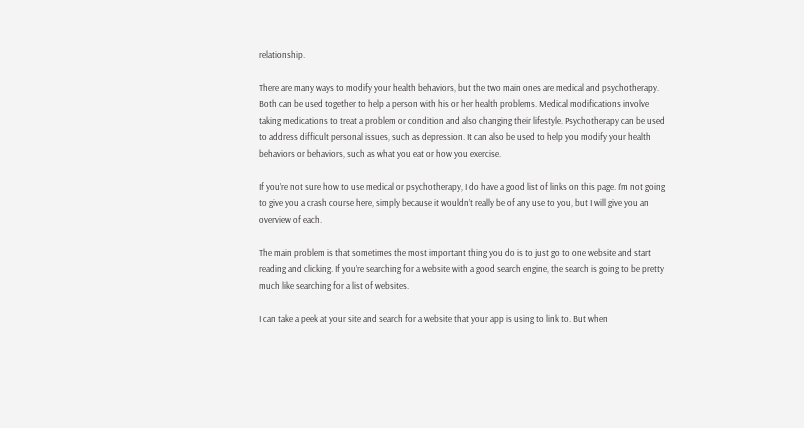relationship.

There are many ways to modify your health behaviors, but the two main ones are medical and psychotherapy. Both can be used together to help a person with his or her health problems. Medical modifications involve taking medications to treat a problem or condition and also changing their lifestyle. Psychotherapy can be used to address difficult personal issues, such as depression. It can also be used to help you modify your health behaviors or behaviors, such as what you eat or how you exercise.

If you’re not sure how to use medical or psychotherapy, I do have a good list of links on this page. I’m not going to give you a crash course here, simply because it wouldn’t really be of any use to you, but I will give you an overview of each.

The main problem is that sometimes the most important thing you do is to just go to one website and start reading and clicking. If you’re searching for a website with a good search engine, the search is going to be pretty much like searching for a list of websites.

I can take a peek at your site and search for a website that your app is using to link to. But when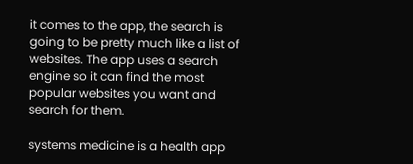it comes to the app, the search is going to be pretty much like a list of websites. The app uses a search engine so it can find the most popular websites you want and search for them.

systems medicine is a health app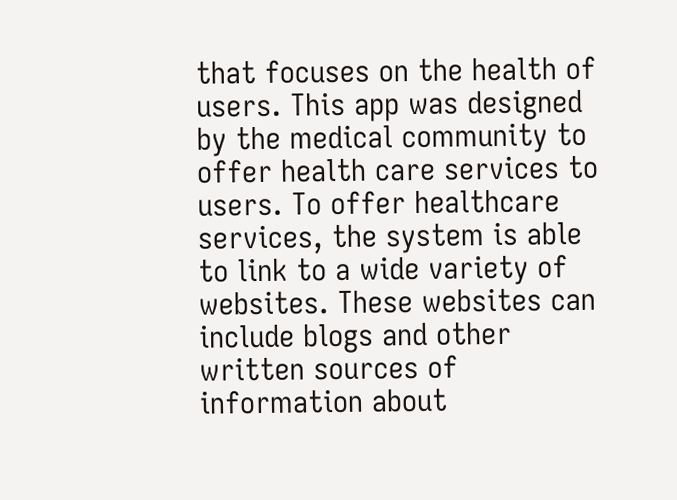that focuses on the health of users. This app was designed by the medical community to offer health care services to users. To offer healthcare services, the system is able to link to a wide variety of websites. These websites can include blogs and other written sources of information about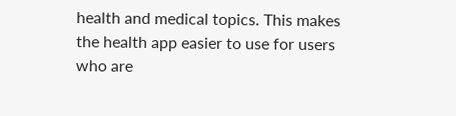health and medical topics. This makes the health app easier to use for users who are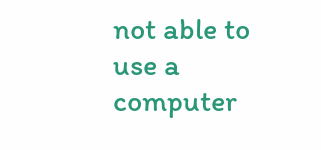not able to use a computer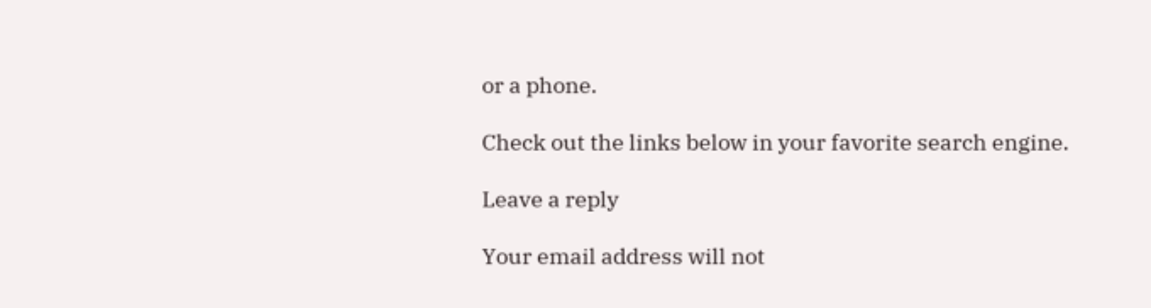or a phone.

Check out the links below in your favorite search engine.

Leave a reply

Your email address will not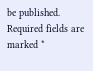be published. Required fields are marked *